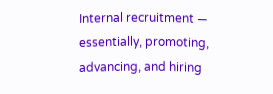Internal recruitment — essentially, promoting, advancing, and hiring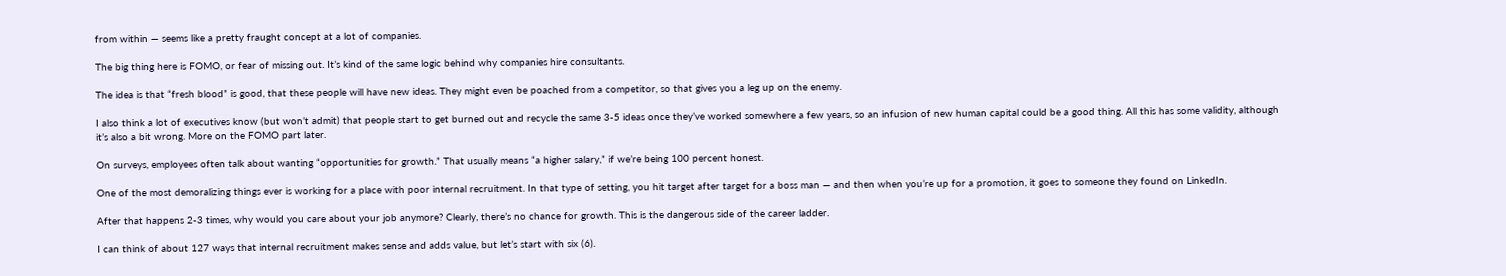from within — seems like a pretty fraught concept at a lot of companies.

The big thing here is FOMO, or fear of missing out. It’s kind of the same logic behind why companies hire consultants.

The idea is that “fresh blood” is good, that these people will have new ideas. They might even be poached from a competitor, so that gives you a leg up on the enemy.

I also think a lot of executives know (but won’t admit) that people start to get burned out and recycle the same 3-5 ideas once they’ve worked somewhere a few years, so an infusion of new human capital could be a good thing. All this has some validity, although it’s also a bit wrong. More on the FOMO part later.

On surveys, employees often talk about wanting “opportunities for growth.” That usually means “a higher salary,” if we’re being 100 percent honest.

One of the most demoralizing things ever is working for a place with poor internal recruitment. In that type of setting, you hit target after target for a boss man — and then when you’re up for a promotion, it goes to someone they found on LinkedIn.

After that happens 2-3 times, why would you care about your job anymore? Clearly, there’s no chance for growth. This is the dangerous side of the career ladder.

I can think of about 127 ways that internal recruitment makes sense and adds value, but let’s start with six (6).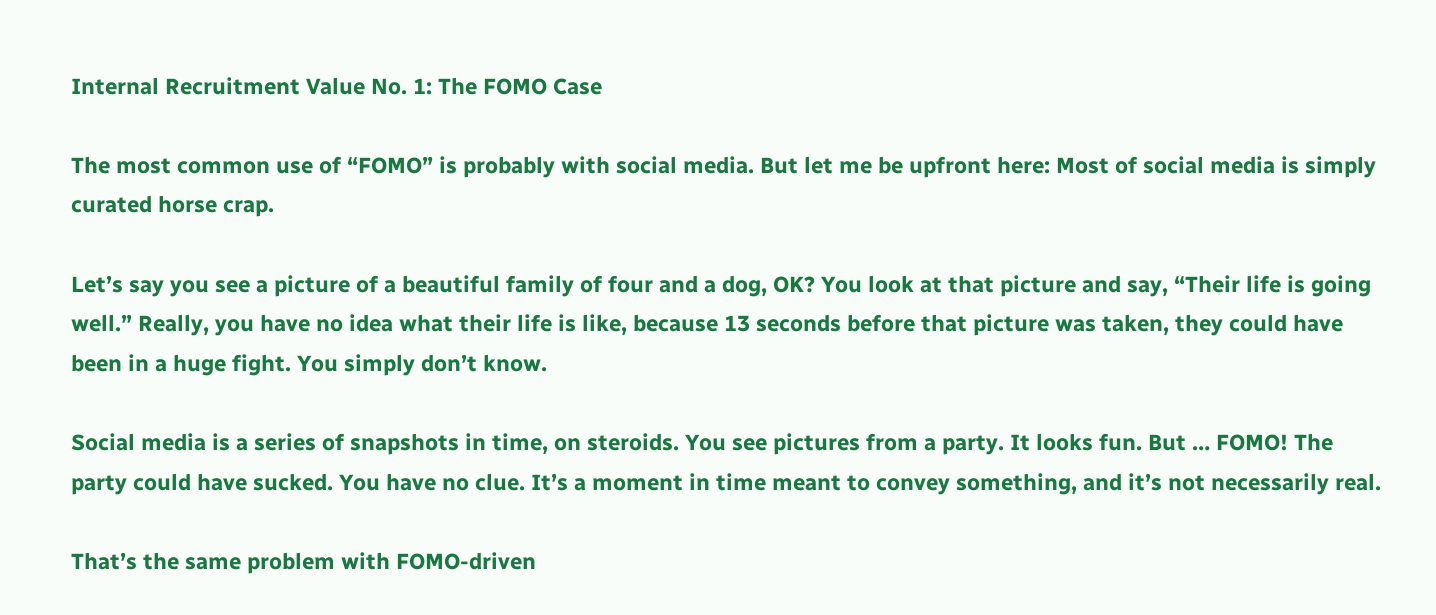Internal Recruitment Value No. 1: The FOMO Case

The most common use of “FOMO” is probably with social media. But let me be upfront here: Most of social media is simply curated horse crap.

Let’s say you see a picture of a beautiful family of four and a dog, OK? You look at that picture and say, “Their life is going well.” Really, you have no idea what their life is like, because 13 seconds before that picture was taken, they could have been in a huge fight. You simply don’t know.

Social media is a series of snapshots in time, on steroids. You see pictures from a party. It looks fun. But … FOMO! The party could have sucked. You have no clue. It’s a moment in time meant to convey something, and it’s not necessarily real.

That’s the same problem with FOMO-driven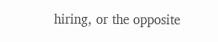hiring, or the opposite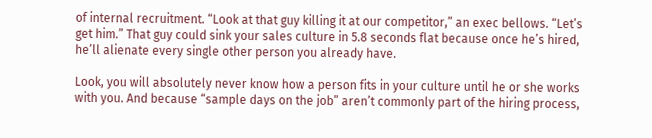of internal recruitment. “Look at that guy killing it at our competitor,” an exec bellows. “Let’s get him.” That guy could sink your sales culture in 5.8 seconds flat because once he’s hired, he’ll alienate every single other person you already have.

Look, you will absolutely never know how a person fits in your culture until he or she works with you. And because “sample days on the job” aren’t commonly part of the hiring process,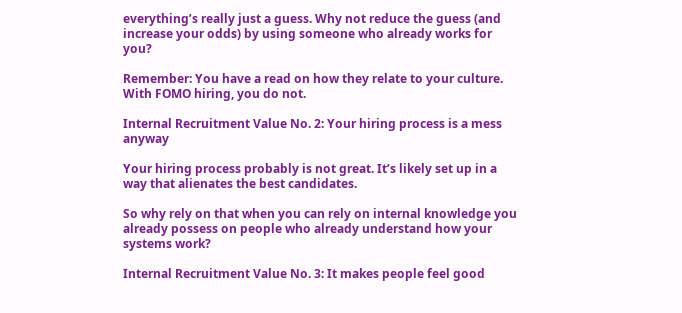everything’s really just a guess. Why not reduce the guess (and increase your odds) by using someone who already works for you?

Remember: You have a read on how they relate to your culture. With FOMO hiring, you do not.

Internal Recruitment Value No. 2: Your hiring process is a mess anyway

Your hiring process probably is not great. It’s likely set up in a way that alienates the best candidates.

So why rely on that when you can rely on internal knowledge you already possess on people who already understand how your systems work?

Internal Recruitment Value No. 3: It makes people feel good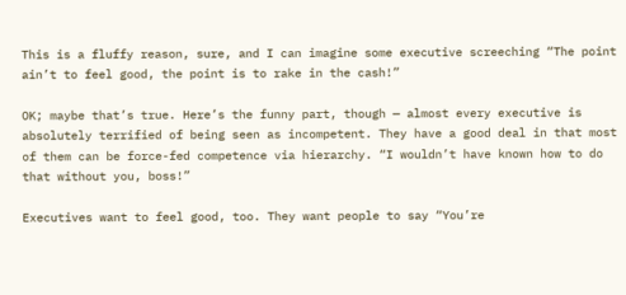This is a fluffy reason, sure, and I can imagine some executive screeching “The point ain’t to feel good, the point is to rake in the cash!”

OK; maybe that’s true. Here’s the funny part, though — almost every executive is absolutely terrified of being seen as incompetent. They have a good deal in that most of them can be force-fed competence via hierarchy. “I wouldn’t have known how to do that without you, boss!”

Executives want to feel good, too. They want people to say “You’re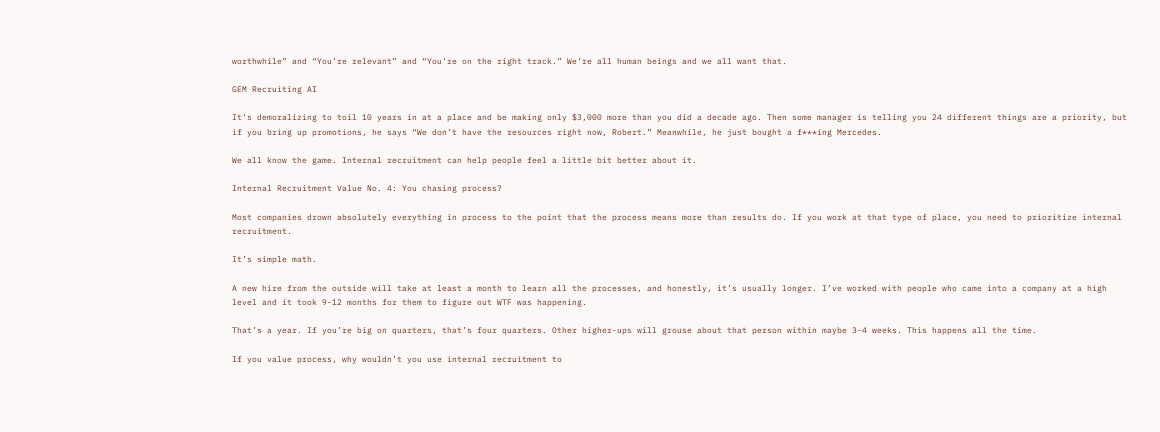worthwhile” and “You’re relevant” and “You’re on the right track.” We’re all human beings and we all want that.

GEM Recruiting AI

It’s demoralizing to toil 10 years in at a place and be making only $3,000 more than you did a decade ago. Then some manager is telling you 24 different things are a priority, but if you bring up promotions, he says “We don’t have the resources right now, Robert.” Meanwhile, he just bought a f***ing Mercedes.

We all know the game. Internal recruitment can help people feel a little bit better about it.

Internal Recruitment Value No. 4: You chasing process?

Most companies drown absolutely everything in process to the point that the process means more than results do. If you work at that type of place, you need to prioritize internal recruitment.

It’s simple math.

A new hire from the outside will take at least a month to learn all the processes, and honestly, it’s usually longer. I’ve worked with people who came into a company at a high level and it took 9-12 months for them to figure out WTF was happening.

That’s a year. If you’re big on quarters, that’s four quarters. Other higher-ups will grouse about that person within maybe 3-4 weeks. This happens all the time.

If you value process, why wouldn’t you use internal recruitment to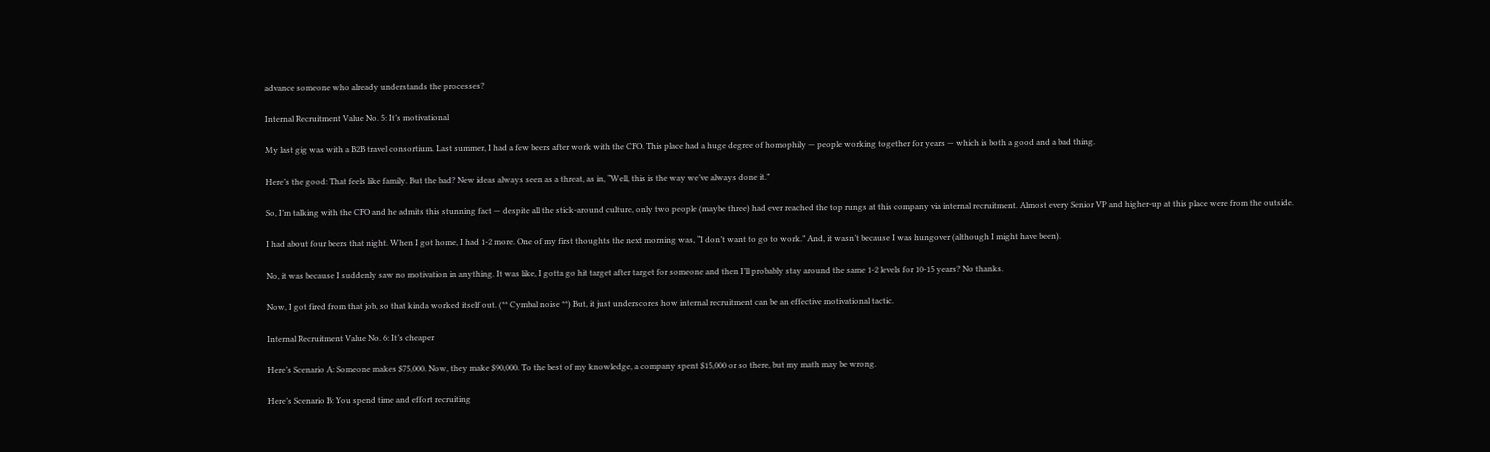advance someone who already understands the processes?

Internal Recruitment Value No. 5: It’s motivational

My last gig was with a B2B travel consortium. Last summer, I had a few beers after work with the CFO. This place had a huge degree of homophily — people working together for years — which is both a good and a bad thing.

Here’s the good: That feels like family. But the bad? New ideas always seen as a threat, as in, “Well, this is the way we’ve always done it.”

So, I’m talking with the CFO and he admits this stunning fact — despite all the stick-around culture, only two people (maybe three) had ever reached the top rungs at this company via internal recruitment. Almost every Senior VP and higher-up at this place were from the outside.

I had about four beers that night. When I got home, I had 1-2 more. One of my first thoughts the next morning was, “I don’t want to go to work.” And, it wasn’t because I was hungover (although I might have been).

No, it was because I suddenly saw no motivation in anything. It was like, I gotta go hit target after target for someone and then I’ll probably stay around the same 1-2 levels for 10-15 years? No thanks.

Now, I got fired from that job, so that kinda worked itself out. (** Cymbal noise **) But, it just underscores how internal recruitment can be an effective motivational tactic.

Internal Recruitment Value No. 6: It’s cheaper

Here’s Scenario A: Someone makes $75,000. Now, they make $90,000. To the best of my knowledge, a company spent $15,000 or so there, but my math may be wrong.

Here’s Scenario B: You spend time and effort recruiting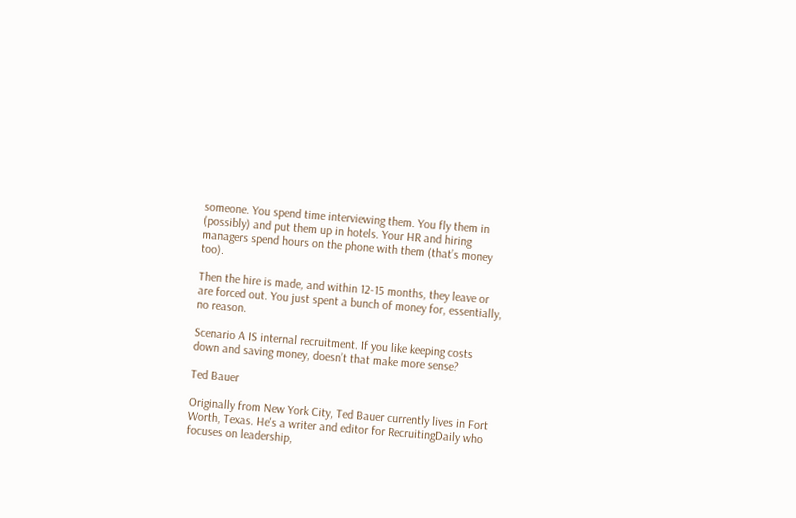someone. You spend time interviewing them. You fly them in (possibly) and put them up in hotels. Your HR and hiring managers spend hours on the phone with them (that’s money too).

Then the hire is made, and within 12-15 months, they leave or are forced out. You just spent a bunch of money for, essentially, no reason.

Scenario A IS internal recruitment. If you like keeping costs down and saving money, doesn’t that make more sense?

Ted Bauer

Originally from New York City, Ted Bauer currently lives in Fort Worth, Texas. He's a writer and editor for RecruitingDaily who focuses on leadership,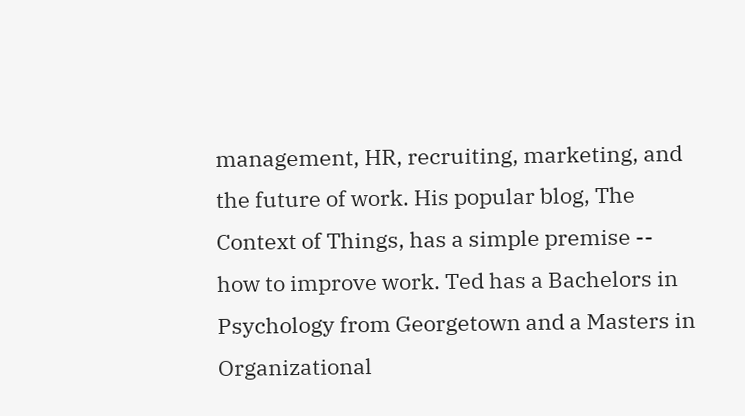management, HR, recruiting, marketing, and the future of work. His popular blog, The Context of Things, has a simple premise -- how to improve work. Ted has a Bachelors in Psychology from Georgetown and a Masters in Organizational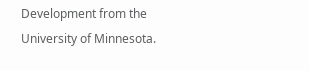Development from the University of Minnesota.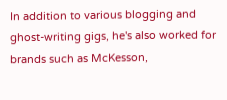In addition to various blogging and ghost-writing gigs, he's also worked for brands such as McKesson,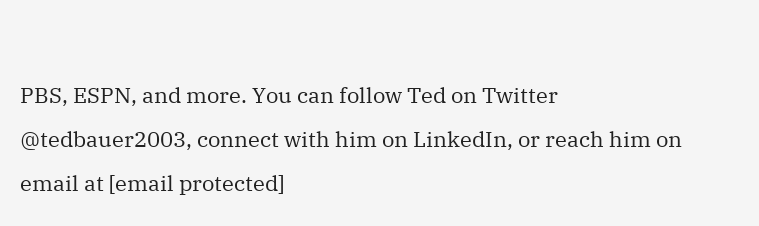PBS, ESPN, and more. You can follow Ted on Twitter @tedbauer2003, connect with him on LinkedIn, or reach him on email at [email protected]